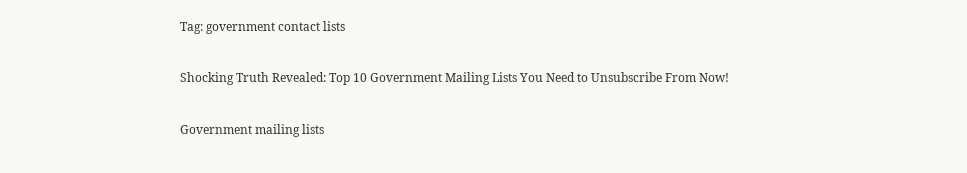Tag: government contact lists

Shocking Truth Revealed: Top 10 Government Mailing Lists You Need to Unsubscribe From Now!

Government mailing lists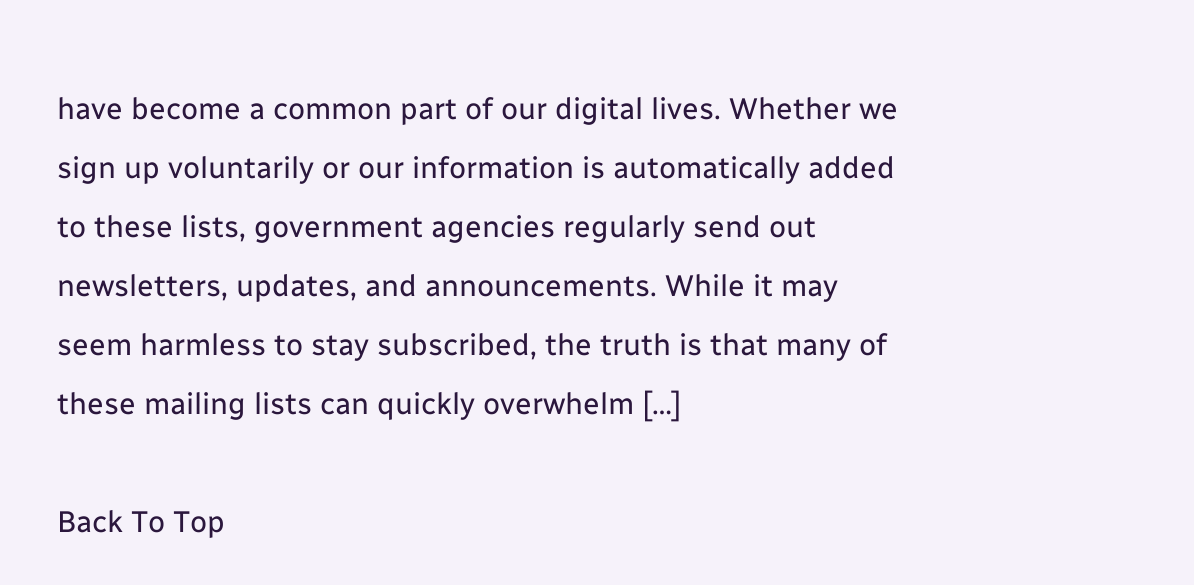have become a common part of our digital lives. Whether we sign up voluntarily or our information is automatically added to these lists, government agencies regularly send out newsletters, updates, and announcements. While it may seem harmless to stay subscribed, the truth is that many of these mailing lists can quickly overwhelm […]

Back To Top